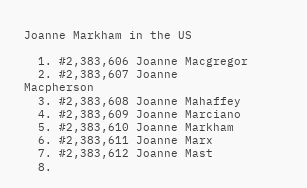Joanne Markham in the US

  1. #2,383,606 Joanne Macgregor
  2. #2,383,607 Joanne Macpherson
  3. #2,383,608 Joanne Mahaffey
  4. #2,383,609 Joanne Marciano
  5. #2,383,610 Joanne Markham
  6. #2,383,611 Joanne Marx
  7. #2,383,612 Joanne Mast
  8.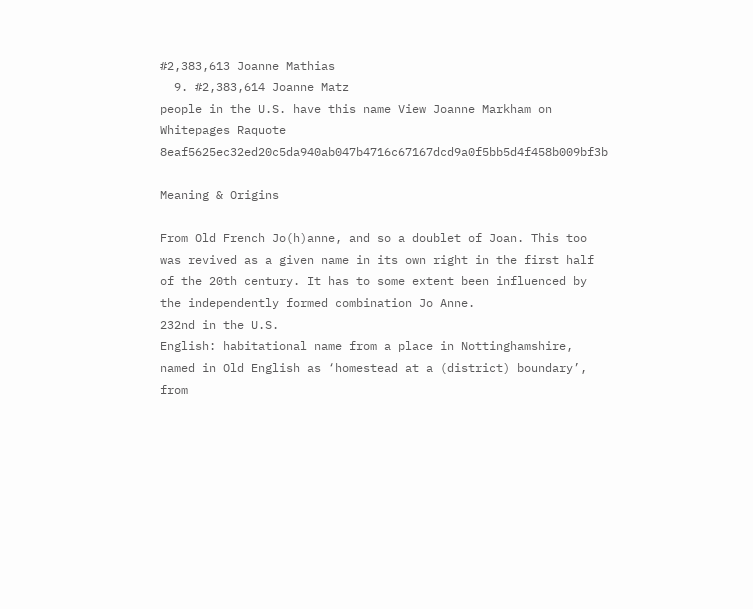#2,383,613 Joanne Mathias
  9. #2,383,614 Joanne Matz
people in the U.S. have this name View Joanne Markham on Whitepages Raquote 8eaf5625ec32ed20c5da940ab047b4716c67167dcd9a0f5bb5d4f458b009bf3b

Meaning & Origins

From Old French Jo(h)anne, and so a doublet of Joan. This too was revived as a given name in its own right in the first half of the 20th century. It has to some extent been influenced by the independently formed combination Jo Anne.
232nd in the U.S.
English: habitational name from a place in Nottinghamshire, named in Old English as ‘homestead at a (district) boundary’, from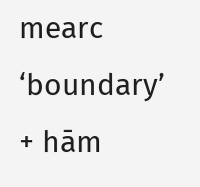mearc ‘boundary’ + hām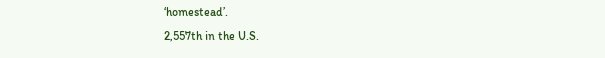‘homestead’.
2,557th in the U.S.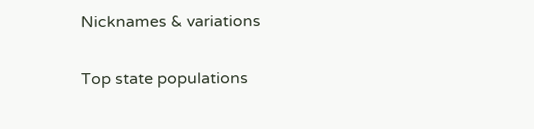Nicknames & variations

Top state populations